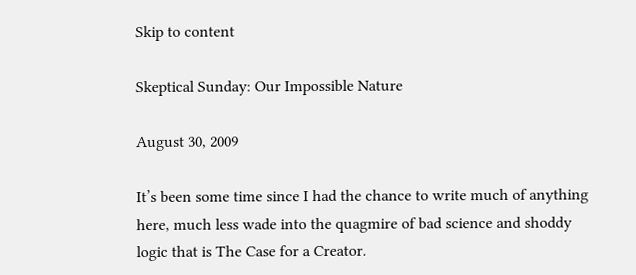Skip to content

Skeptical Sunday: Our Impossible Nature

August 30, 2009

It’s been some time since I had the chance to write much of anything here, much less wade into the quagmire of bad science and shoddy logic that is The Case for a Creator.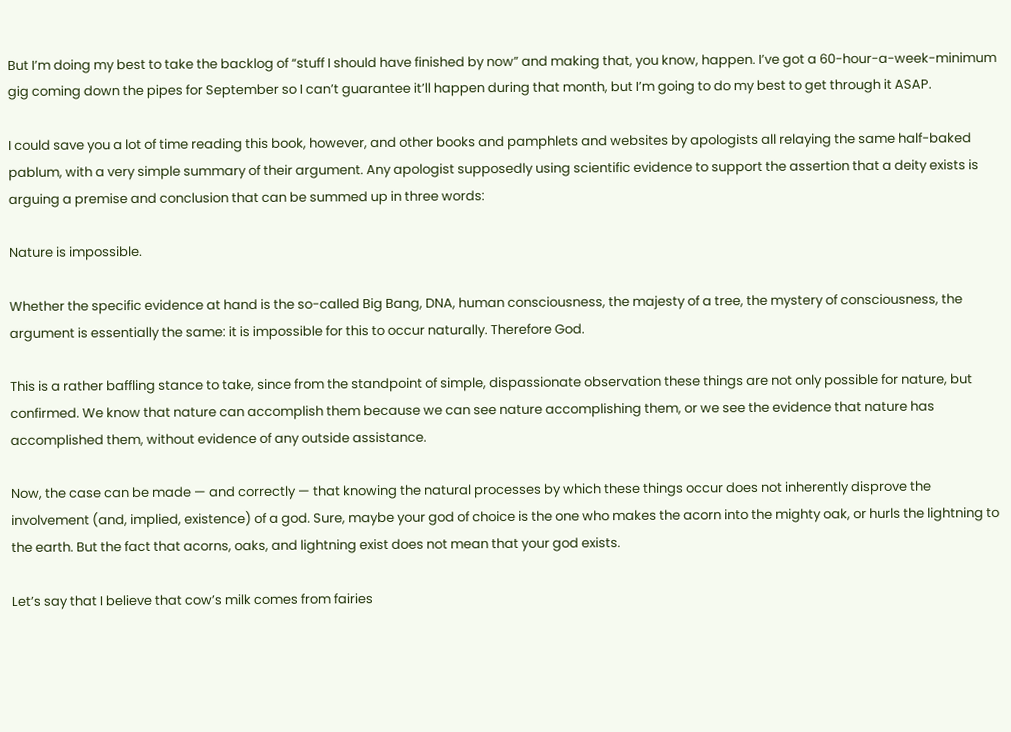But I’m doing my best to take the backlog of “stuff I should have finished by now” and making that, you know, happen. I’ve got a 60-hour-a-week-minimum gig coming down the pipes for September so I can’t guarantee it’ll happen during that month, but I’m going to do my best to get through it ASAP.

I could save you a lot of time reading this book, however, and other books and pamphlets and websites by apologists all relaying the same half-baked pablum, with a very simple summary of their argument. Any apologist supposedly using scientific evidence to support the assertion that a deity exists is arguing a premise and conclusion that can be summed up in three words:

Nature is impossible.

Whether the specific evidence at hand is the so-called Big Bang, DNA, human consciousness, the majesty of a tree, the mystery of consciousness, the argument is essentially the same: it is impossible for this to occur naturally. Therefore God.

This is a rather baffling stance to take, since from the standpoint of simple, dispassionate observation these things are not only possible for nature, but confirmed. We know that nature can accomplish them because we can see nature accomplishing them, or we see the evidence that nature has accomplished them, without evidence of any outside assistance.

Now, the case can be made — and correctly — that knowing the natural processes by which these things occur does not inherently disprove the involvement (and, implied, existence) of a god. Sure, maybe your god of choice is the one who makes the acorn into the mighty oak, or hurls the lightning to the earth. But the fact that acorns, oaks, and lightning exist does not mean that your god exists.

Let’s say that I believe that cow’s milk comes from fairies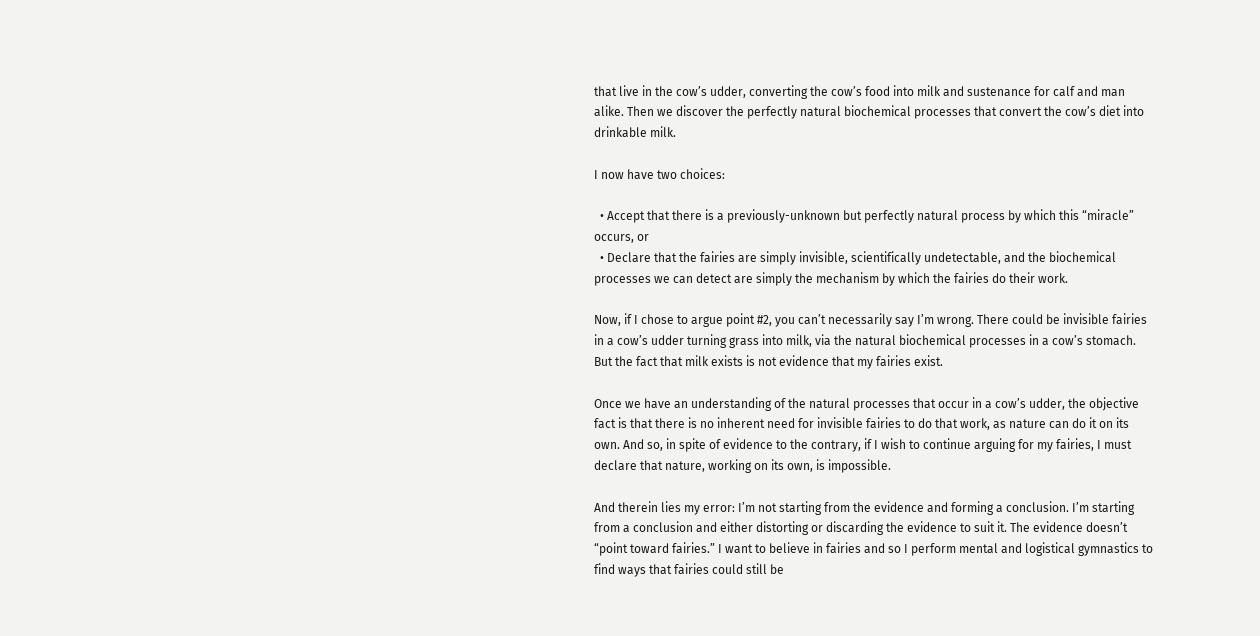that live in the cow’s udder, converting the cow’s food into milk and sustenance for calf and man alike. Then we discover the perfectly natural biochemical processes that convert the cow’s diet into drinkable milk.

I now have two choices:

  • Accept that there is a previously-unknown but perfectly natural process by which this “miracle” occurs, or
  • Declare that the fairies are simply invisible, scientifically undetectable, and the biochemical processes we can detect are simply the mechanism by which the fairies do their work.

Now, if I chose to argue point #2, you can’t necessarily say I’m wrong. There could be invisible fairies in a cow’s udder turning grass into milk, via the natural biochemical processes in a cow’s stomach. But the fact that milk exists is not evidence that my fairies exist.

Once we have an understanding of the natural processes that occur in a cow’s udder, the objective fact is that there is no inherent need for invisible fairies to do that work, as nature can do it on its own. And so, in spite of evidence to the contrary, if I wish to continue arguing for my fairies, I must declare that nature, working on its own, is impossible.

And therein lies my error: I’m not starting from the evidence and forming a conclusion. I’m starting from a conclusion and either distorting or discarding the evidence to suit it. The evidence doesn’t “point toward fairies.” I want to believe in fairies and so I perform mental and logistical gymnastics to find ways that fairies could still be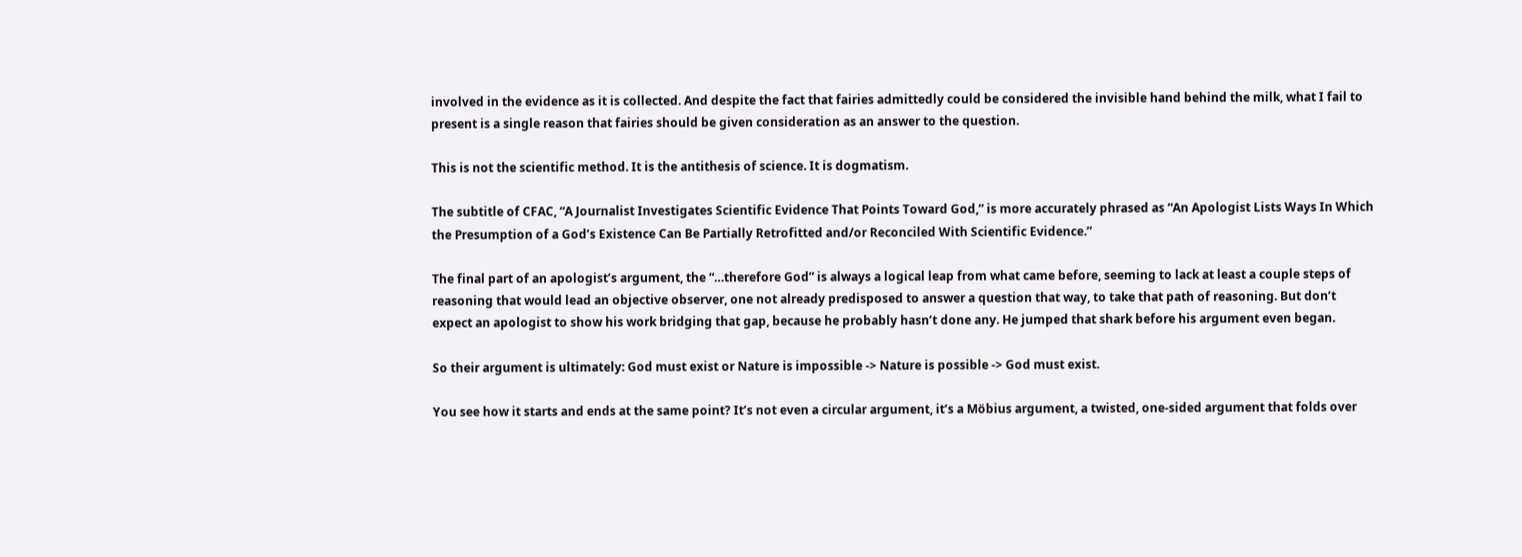involved in the evidence as it is collected. And despite the fact that fairies admittedly could be considered the invisible hand behind the milk, what I fail to present is a single reason that fairies should be given consideration as an answer to the question.

This is not the scientific method. It is the antithesis of science. It is dogmatism.

The subtitle of CFAC, “A Journalist Investigates Scientific Evidence That Points Toward God,” is more accurately phrased as “An Apologist Lists Ways In Which the Presumption of a God’s Existence Can Be Partially Retrofitted and/or Reconciled With Scientific Evidence.”

The final part of an apologist’s argument, the “…therefore God” is always a logical leap from what came before, seeming to lack at least a couple steps of reasoning that would lead an objective observer, one not already predisposed to answer a question that way, to take that path of reasoning. But don’t expect an apologist to show his work bridging that gap, because he probably hasn’t done any. He jumped that shark before his argument even began.

So their argument is ultimately: God must exist or Nature is impossible -> Nature is possible -> God must exist.

You see how it starts and ends at the same point? It’s not even a circular argument, it’s a Möbius argument, a twisted, one-sided argument that folds over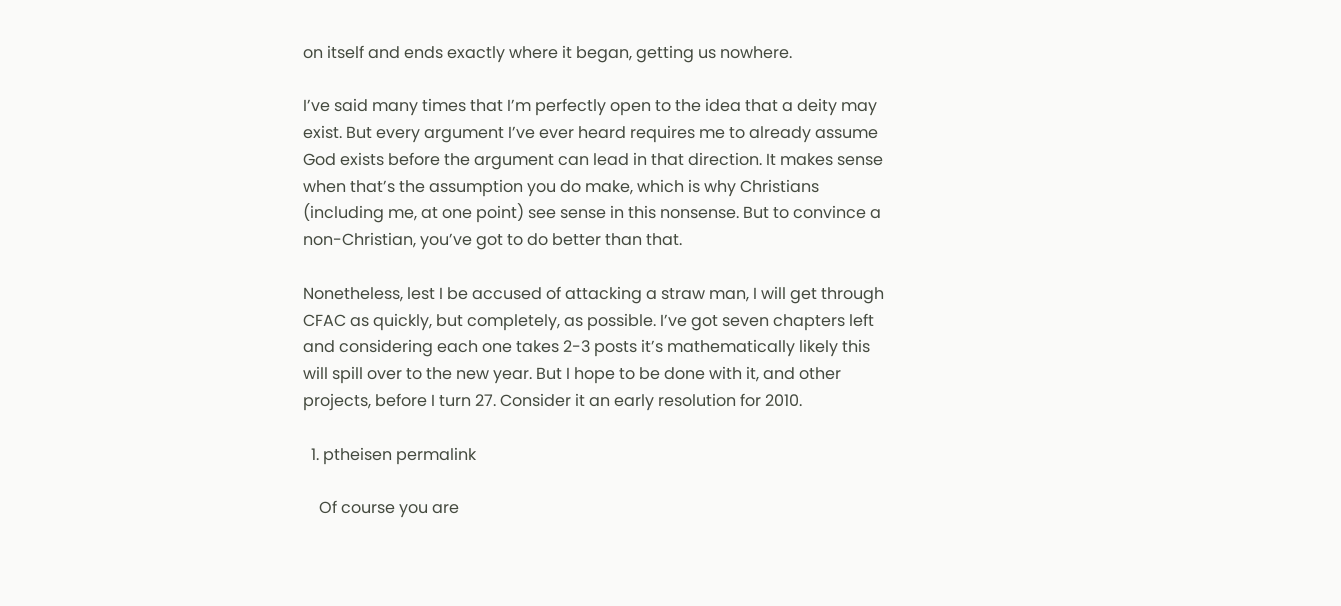on itself and ends exactly where it began, getting us nowhere.

I’ve said many times that I’m perfectly open to the idea that a deity may exist. But every argument I’ve ever heard requires me to already assume God exists before the argument can lead in that direction. It makes sense when that’s the assumption you do make, which is why Christians (including me, at one point) see sense in this nonsense. But to convince a non-Christian, you’ve got to do better than that.

Nonetheless, lest I be accused of attacking a straw man, I will get through CFAC as quickly, but completely, as possible. I’ve got seven chapters left and considering each one takes 2-3 posts it’s mathematically likely this will spill over to the new year. But I hope to be done with it, and other projects, before I turn 27. Consider it an early resolution for 2010.

  1. ptheisen permalink

    Of course you are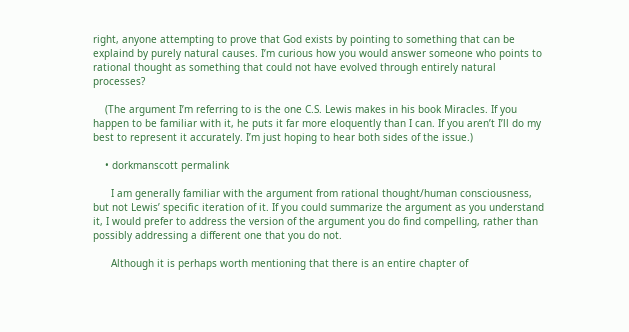right, anyone attempting to prove that God exists by pointing to something that can be explaind by purely natural causes. I’m curious how you would answer someone who points to rational thought as something that could not have evolved through entirely natural processes?

    (The argument I’m referring to is the one C.S. Lewis makes in his book Miracles. If you happen to be familiar with it, he puts it far more eloquently than I can. If you aren’t I’ll do my best to represent it accurately. I’m just hoping to hear both sides of the issue.)

    • dorkmanscott permalink

      I am generally familiar with the argument from rational thought/human consciousness, but not Lewis’ specific iteration of it. If you could summarize the argument as you understand it, I would prefer to address the version of the argument you do find compelling, rather than possibly addressing a different one that you do not.

      Although it is perhaps worth mentioning that there is an entire chapter of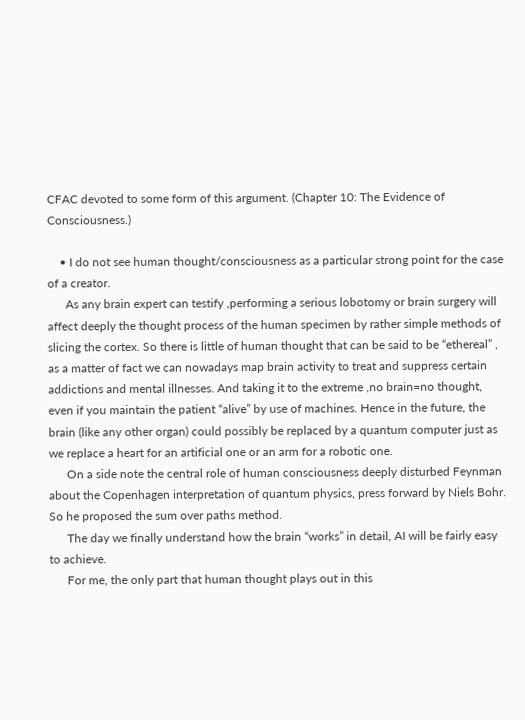CFAC devoted to some form of this argument. (Chapter 10: The Evidence of Consciousness.)

    • I do not see human thought/consciousness as a particular strong point for the case of a creator.
      As any brain expert can testify ,performing a serious lobotomy or brain surgery will affect deeply the thought process of the human specimen by rather simple methods of slicing the cortex. So there is little of human thought that can be said to be “ethereal” , as a matter of fact we can nowadays map brain activity to treat and suppress certain addictions and mental illnesses. And taking it to the extreme ,no brain=no thought, even if you maintain the patient “alive” by use of machines. Hence in the future, the brain (like any other organ) could possibly be replaced by a quantum computer just as we replace a heart for an artificial one or an arm for a robotic one.
      On a side note the central role of human consciousness deeply disturbed Feynman about the Copenhagen interpretation of quantum physics, press forward by Niels Bohr. So he proposed the sum over paths method.
      The day we finally understand how the brain “works” in detail, AI will be fairly easy to achieve.
      For me, the only part that human thought plays out in this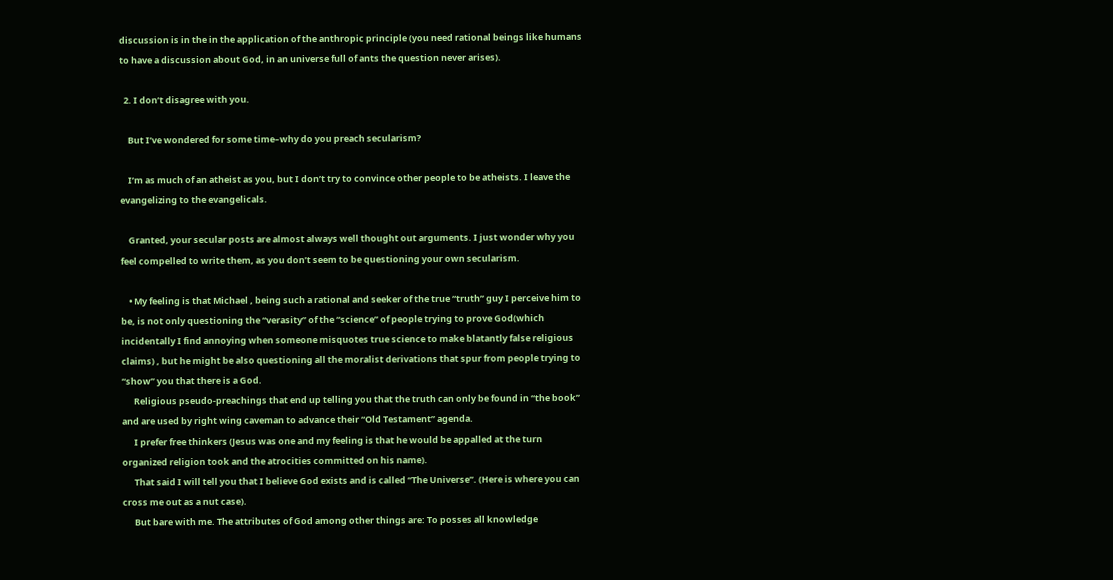discussion is in the in the application of the anthropic principle (you need rational beings like humans to have a discussion about God, in an universe full of ants the question never arises).

  2. I don’t disagree with you.

    But I’ve wondered for some time–why do you preach secularism?

    I’m as much of an atheist as you, but I don’t try to convince other people to be atheists. I leave the evangelizing to the evangelicals.

    Granted, your secular posts are almost always well thought out arguments. I just wonder why you feel compelled to write them, as you don’t seem to be questioning your own secularism.

    • My feeling is that Michael , being such a rational and seeker of the true “truth” guy I perceive him to be, is not only questioning the “verasity” of the “science” of people trying to prove God(which incidentally I find annoying when someone misquotes true science to make blatantly false religious claims) , but he might be also questioning all the moralist derivations that spur from people trying to “show” you that there is a God.
      Religious pseudo-preachings that end up telling you that the truth can only be found in “the book” and are used by right wing caveman to advance their “Old Testament” agenda.
      I prefer free thinkers (Jesus was one and my feeling is that he would be appalled at the turn organized religion took and the atrocities committed on his name).
      That said I will tell you that I believe God exists and is called “The Universe”. (Here is where you can cross me out as a nut case).
      But bare with me. The attributes of God among other things are: To posses all knowledge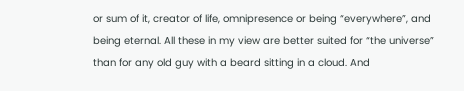or sum of it, creator of life, omnipresence or being “everywhere”, and being eternal. All these in my view are better suited for “the universe” than for any old guy with a beard sitting in a cloud. And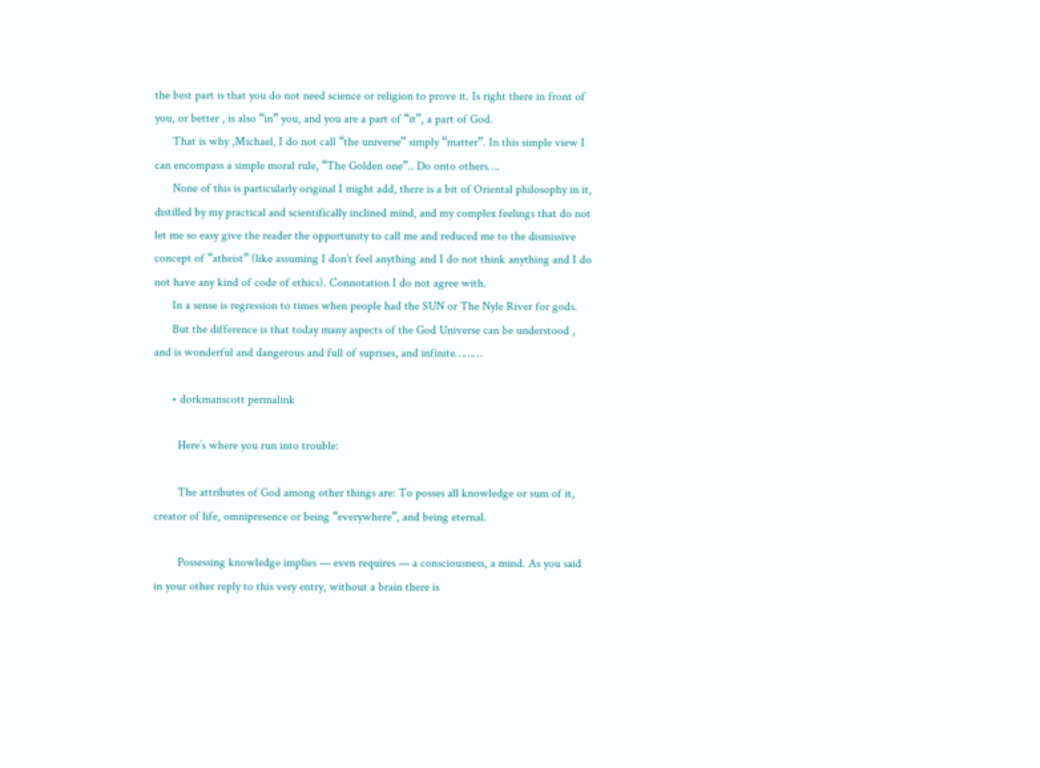the best part is that you do not need science or religion to prove it. Is right there in front of you, or better , is also “in” you, and you are a part of “it”, a part of God.
      That is why ,Michael, I do not call “the universe” simply “matter”. In this simple view I can encompass a simple moral rule, “The Golden one”.. Do onto others….
      None of this is particularly original I might add, there is a bit of Oriental philosophy in it, distilled by my practical and scientifically inclined mind, and my complex feelings that do not let me so easy give the reader the opportunity to call me and reduced me to the dismissive concept of “atheist” (like assuming I don’t feel anything and I do not think anything and I do not have any kind of code of ethics). Connotation I do not agree with.
      In a sense is regression to times when people had the SUN or The Nyle River for gods.
      But the difference is that today many aspects of the God Universe can be understood , and is wonderful and dangerous and full of suprises, and infinite………

      • dorkmanscott permalink

        Here’s where you run into trouble:

        The attributes of God among other things are: To posses all knowledge or sum of it, creator of life, omnipresence or being “everywhere”, and being eternal.

        Possessing knowledge implies — even requires — a consciousness, a mind. As you said in your other reply to this very entry, without a brain there is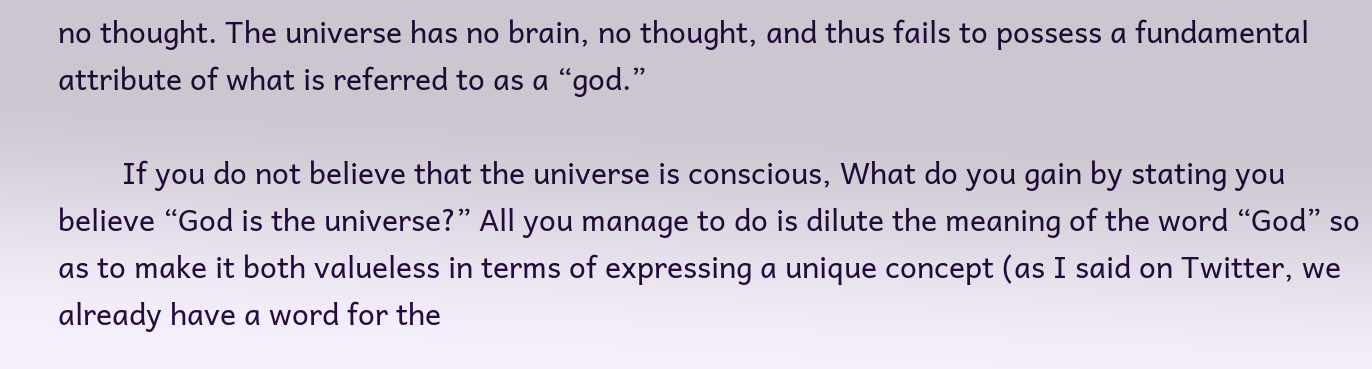no thought. The universe has no brain, no thought, and thus fails to possess a fundamental attribute of what is referred to as a “god.”

        If you do not believe that the universe is conscious, What do you gain by stating you believe “God is the universe?” All you manage to do is dilute the meaning of the word “God” so as to make it both valueless in terms of expressing a unique concept (as I said on Twitter, we already have a word for the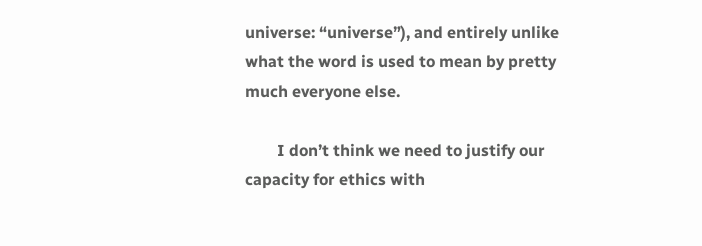universe: “universe”), and entirely unlike what the word is used to mean by pretty much everyone else.

        I don’t think we need to justify our capacity for ethics with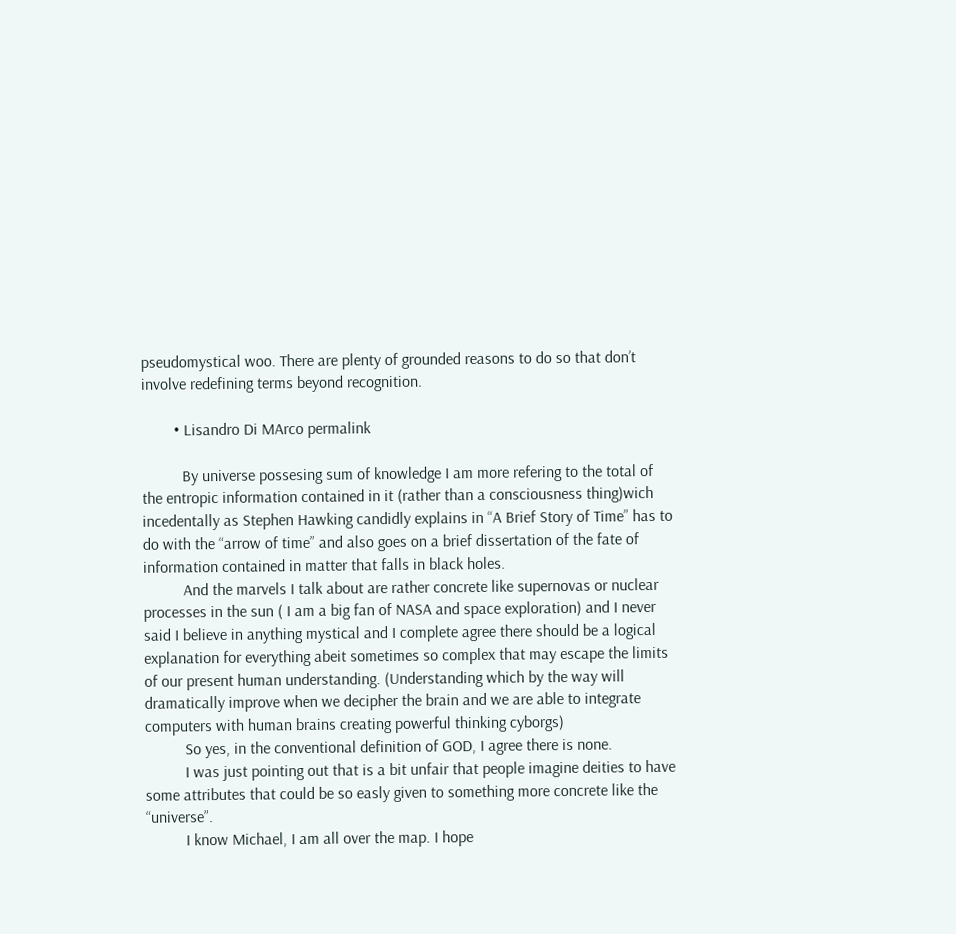pseudomystical woo. There are plenty of grounded reasons to do so that don’t involve redefining terms beyond recognition.

        • Lisandro Di MArco permalink

          By universe possesing sum of knowledge I am more refering to the total of the entropic information contained in it (rather than a consciousness thing)wich incedentally as Stephen Hawking candidly explains in “A Brief Story of Time” has to do with the “arrow of time” and also goes on a brief dissertation of the fate of information contained in matter that falls in black holes.
          And the marvels I talk about are rather concrete like supernovas or nuclear processes in the sun ( I am a big fan of NASA and space exploration) and I never said I believe in anything mystical and I complete agree there should be a logical explanation for everything abeit sometimes so complex that may escape the limits of our present human understanding. (Understanding which by the way will dramatically improve when we decipher the brain and we are able to integrate computers with human brains creating powerful thinking cyborgs)
          So yes, in the conventional definition of GOD, I agree there is none.
          I was just pointing out that is a bit unfair that people imagine deities to have some attributes that could be so easly given to something more concrete like the “universe”.
          I know Michael, I am all over the map. I hope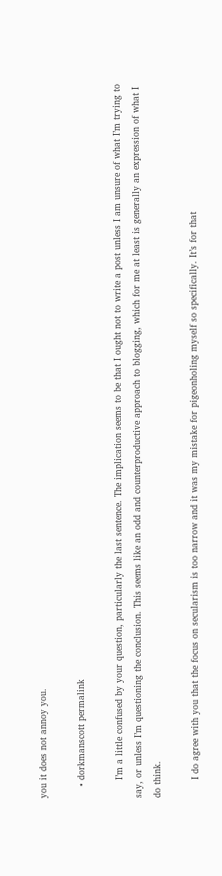you it does not annoy you.

    • dorkmanscott permalink

      I’m a little confused by your question, particularly the last sentence. The implication seems to be that I ought not to write a post unless I am unsure of what I’m trying to say, or unless I’m questioning the conclusion. This seems like an odd and counterproductive approach to blogging, which for me at least is generally an expression of what I do think.

      I do agree with you that the focus on secularism is too narrow and it was my mistake for pigeonholing myself so specifically. It’s for that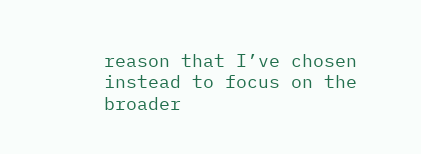reason that I’ve chosen instead to focus on the broader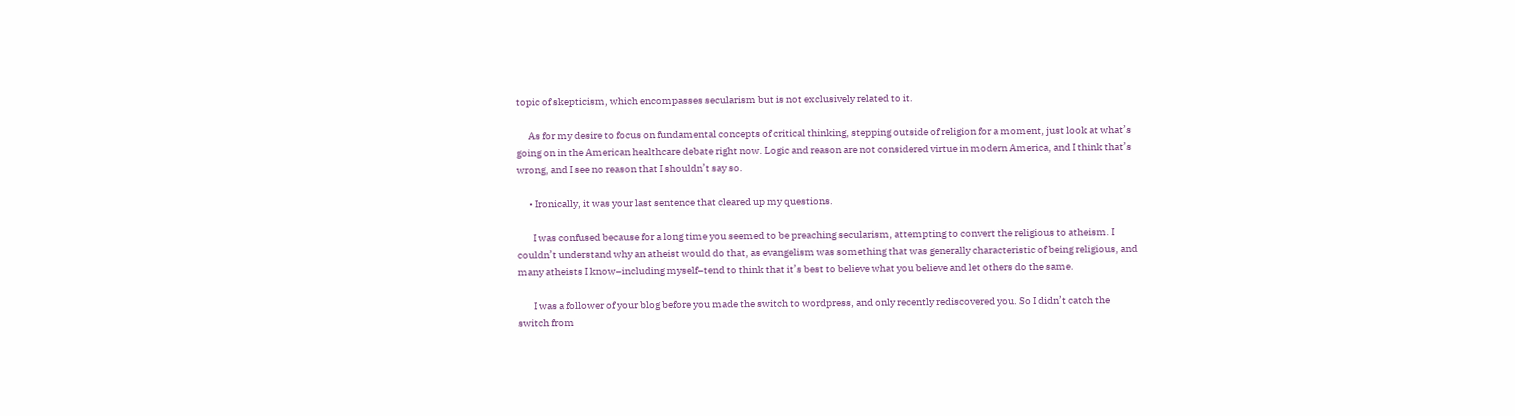topic of skepticism, which encompasses secularism but is not exclusively related to it.

      As for my desire to focus on fundamental concepts of critical thinking, stepping outside of religion for a moment, just look at what’s going on in the American healthcare debate right now. Logic and reason are not considered virtue in modern America, and I think that’s wrong, and I see no reason that I shouldn’t say so.

      • Ironically, it was your last sentence that cleared up my questions.

        I was confused because for a long time you seemed to be preaching secularism, attempting to convert the religious to atheism. I couldn’t understand why an atheist would do that, as evangelism was something that was generally characteristic of being religious, and many atheists I know–including myself–tend to think that it’s best to believe what you believe and let others do the same.

        I was a follower of your blog before you made the switch to wordpress, and only recently rediscovered you. So I didn’t catch the switch from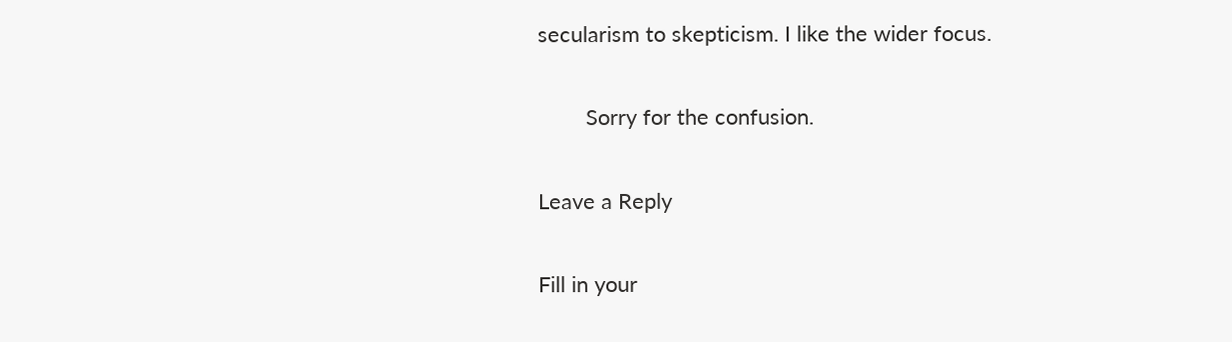secularism to skepticism. I like the wider focus.

        Sorry for the confusion.

Leave a Reply

Fill in your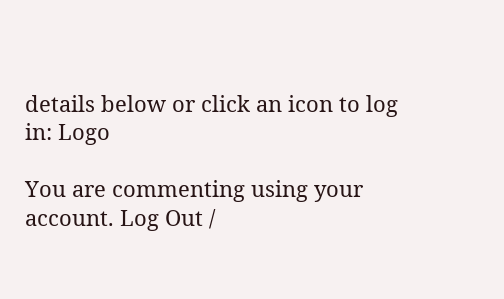details below or click an icon to log in: Logo

You are commenting using your account. Log Out /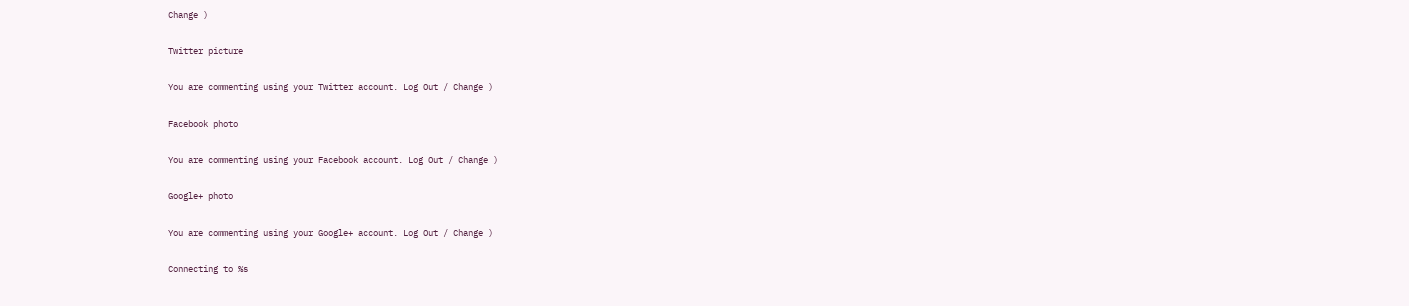Change )

Twitter picture

You are commenting using your Twitter account. Log Out / Change )

Facebook photo

You are commenting using your Facebook account. Log Out / Change )

Google+ photo

You are commenting using your Google+ account. Log Out / Change )

Connecting to %s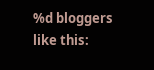%d bloggers like this: